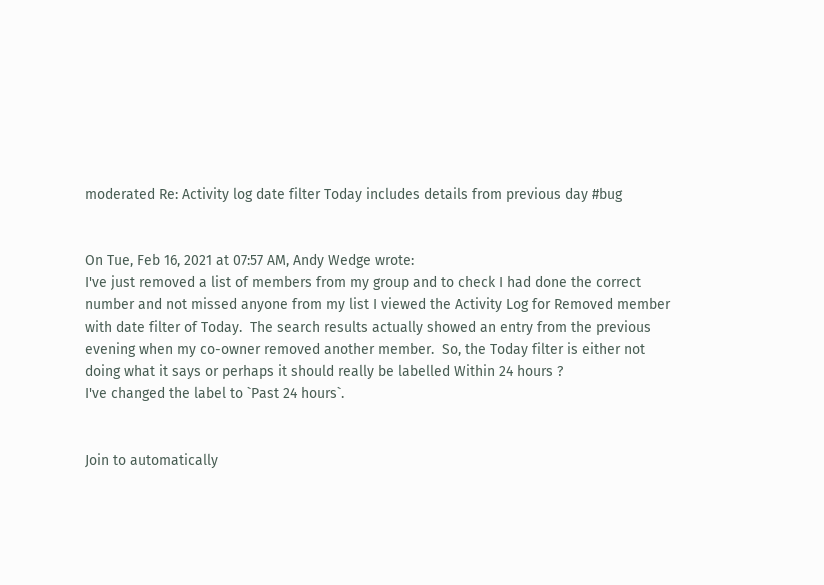moderated Re: Activity log date filter Today includes details from previous day #bug


On Tue, Feb 16, 2021 at 07:57 AM, Andy Wedge wrote:
I've just removed a list of members from my group and to check I had done the correct number and not missed anyone from my list I viewed the Activity Log for Removed member with date filter of Today.  The search results actually showed an entry from the previous evening when my co-owner removed another member.  So, the Today filter is either not doing what it says or perhaps it should really be labelled Within 24 hours ?
I've changed the label to `Past 24 hours`.


Join to automatically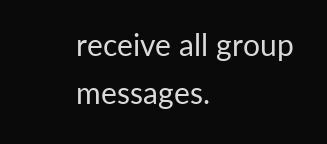receive all group messages.